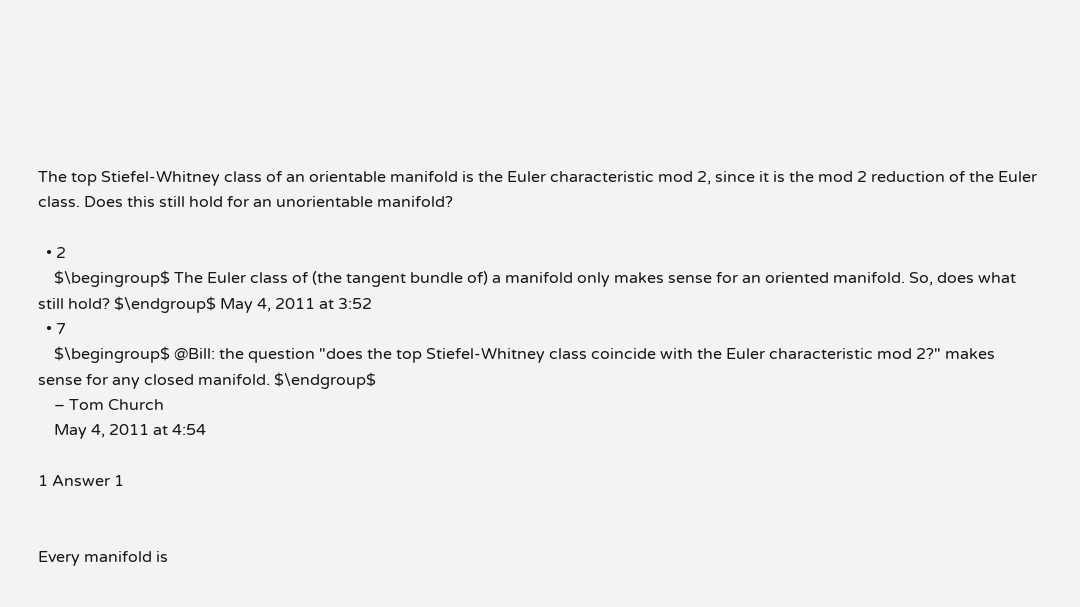The top Stiefel-Whitney class of an orientable manifold is the Euler characteristic mod 2, since it is the mod 2 reduction of the Euler class. Does this still hold for an unorientable manifold?

  • 2
    $\begingroup$ The Euler class of (the tangent bundle of) a manifold only makes sense for an oriented manifold. So, does what still hold? $\endgroup$ May 4, 2011 at 3:52
  • 7
    $\begingroup$ @Bill: the question "does the top Stiefel-Whitney class coincide with the Euler characteristic mod 2?" makes sense for any closed manifold. $\endgroup$
    – Tom Church
    May 4, 2011 at 4:54

1 Answer 1


Every manifold is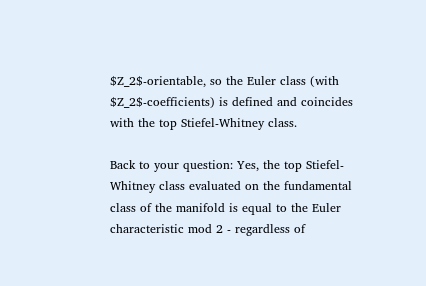$Z_2$-orientable, so the Euler class (with $Z_2$-coefficients) is defined and coincides with the top Stiefel-Whitney class.

Back to your question: Yes, the top Stiefel-Whitney class evaluated on the fundamental class of the manifold is equal to the Euler characteristic mod 2 - regardless of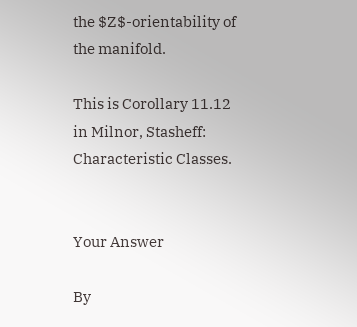the $Z$-orientability of the manifold.

This is Corollary 11.12 in Milnor, Stasheff: Characteristic Classes.


Your Answer

By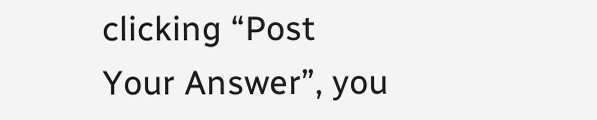clicking “Post Your Answer”, you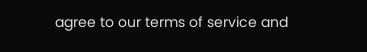agree to our terms of service and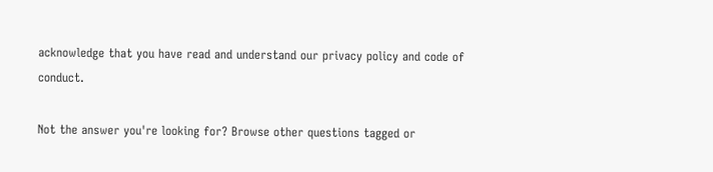acknowledge that you have read and understand our privacy policy and code of conduct.

Not the answer you're looking for? Browse other questions tagged or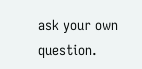ask your own question.